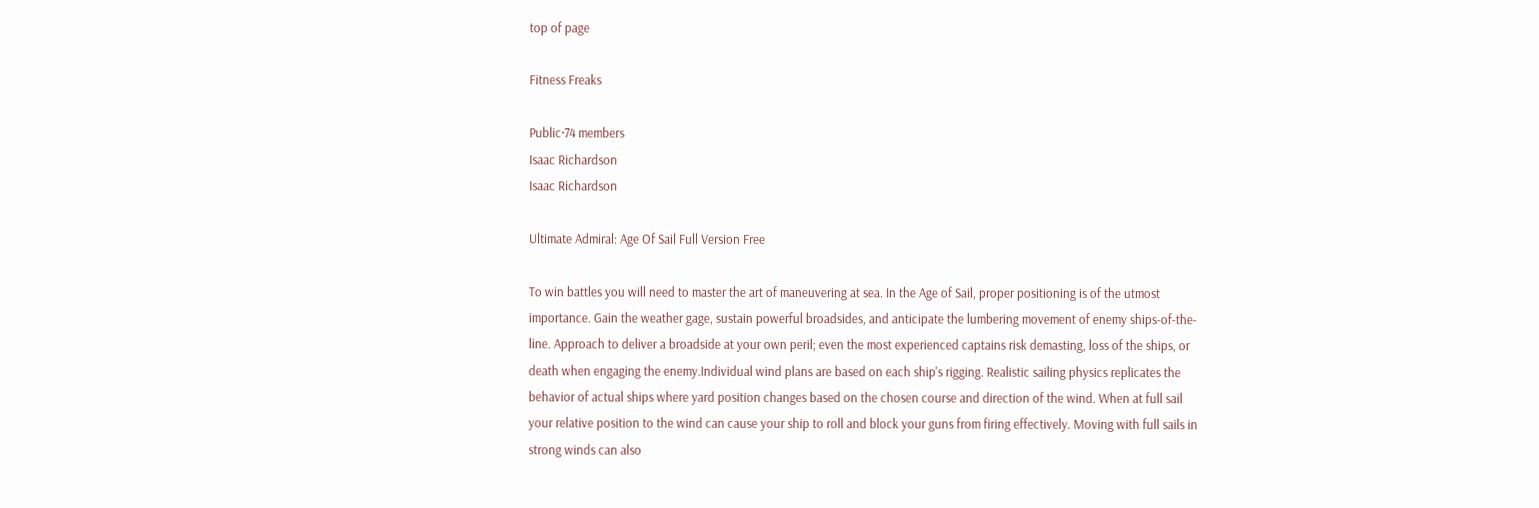top of page

Fitness Freaks

Public·74 members
Isaac Richardson
Isaac Richardson

Ultimate Admiral: Age Of Sail Full Version Free

To win battles you will need to master the art of maneuvering at sea. In the Age of Sail, proper positioning is of the utmost importance. Gain the weather gage, sustain powerful broadsides, and anticipate the lumbering movement of enemy ships-of-the-line. Approach to deliver a broadside at your own peril; even the most experienced captains risk demasting, loss of the ships, or death when engaging the enemy.Individual wind plans are based on each ship's rigging. Realistic sailing physics replicates the behavior of actual ships where yard position changes based on the chosen course and direction of the wind. When at full sail your relative position to the wind can cause your ship to roll and block your guns from firing effectively. Moving with full sails in strong winds can also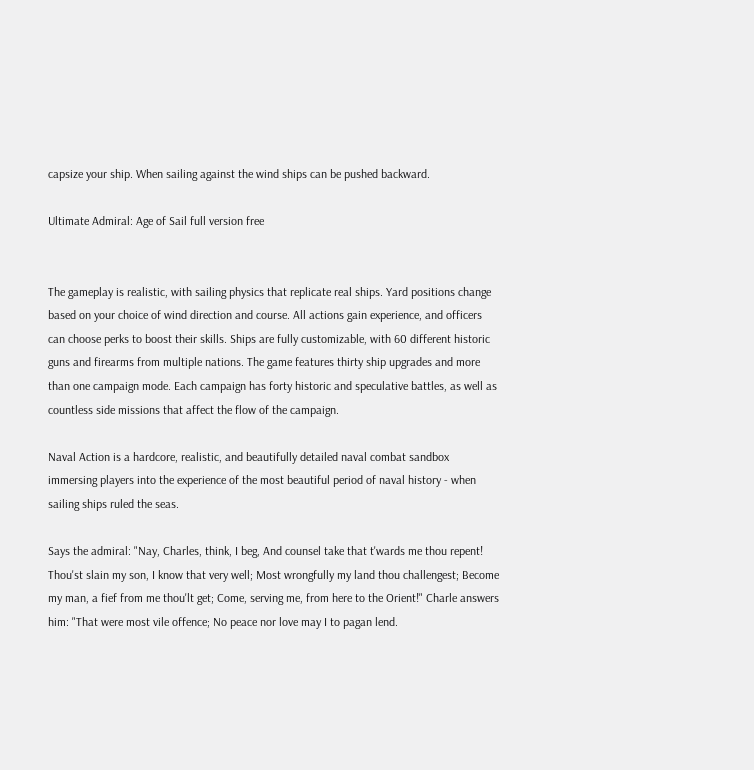capsize your ship. When sailing against the wind ships can be pushed backward.

Ultimate Admiral: Age of Sail full version free


The gameplay is realistic, with sailing physics that replicate real ships. Yard positions change based on your choice of wind direction and course. All actions gain experience, and officers can choose perks to boost their skills. Ships are fully customizable, with 60 different historic guns and firearms from multiple nations. The game features thirty ship upgrades and more than one campaign mode. Each campaign has forty historic and speculative battles, as well as countless side missions that affect the flow of the campaign.

Naval Action is a hardcore, realistic, and beautifully detailed naval combat sandbox immersing players into the experience of the most beautiful period of naval history - when sailing ships ruled the seas.

Says the admiral: "Nay, Charles, think, I beg, And counsel take that t'wards me thou repent! Thou'st slain my son, I know that very well; Most wrongfully my land thou challengest; Become my man, a fief from me thou'lt get; Come, serving me, from here to the Orient!" Charle answers him: "That were most vile offence; No peace nor love may I to pagan lend.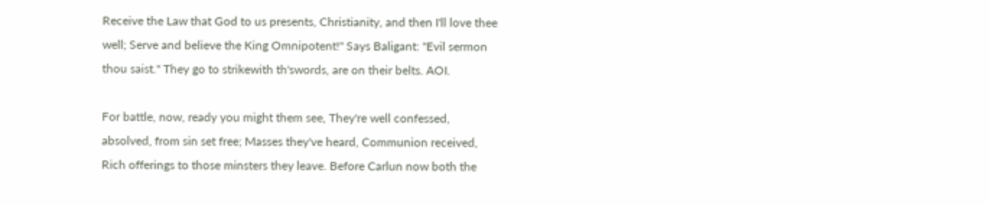Receive the Law that God to us presents, Christianity, and then I'll love thee well; Serve and believe the King Omnipotent!" Says Baligant: "Evil sermon thou saist." They go to strikewith th'swords, are on their belts. AOI.

For battle, now, ready you might them see, They're well confessed, absolved, from sin set free; Masses they've heard, Communion received, Rich offerings to those minsters they leave. Before Carlun now both the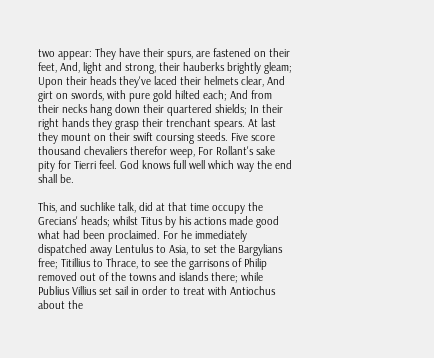two appear: They have their spurs, are fastened on their feet, And, light and strong, their hauberks brightly gleam; Upon their heads they've laced their helmets clear, And girt on swords, with pure gold hilted each; And from their necks hang down their quartered shields; In their right hands they grasp their trenchant spears. At last they mount on their swift coursing steeds. Five score thousand chevaliers therefor weep, For Rollant's sake pity for Tierri feel. God knows full well which way the end shall be.

This, and suchlike talk, did at that time occupy the Grecians' heads; whilst Titus by his actions made good what had been proclaimed. For he immediately dispatched away Lentulus to Asia, to set the Bargylians free; Titillius to Thrace, to see the garrisons of Philip removed out of the towns and islands there; while Publius Villius set sail in order to treat with Antiochus about the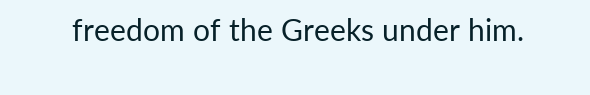freedom of the Greeks under him.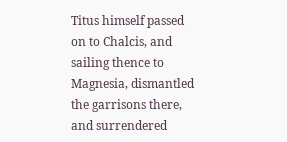Titus himself passed on to Chalcis, and sailing thence to Magnesia, dismantled the garrisons there, and surrendered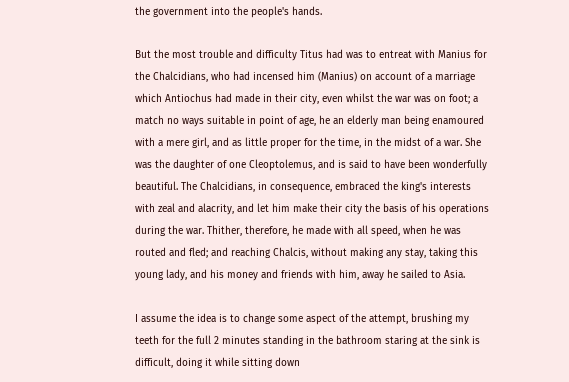the government into the people's hands.

But the most trouble and difficulty Titus had was to entreat with Manius for the Chalcidians, who had incensed him (Manius) on account of a marriage which Antiochus had made in their city, even whilst the war was on foot; a match no ways suitable in point of age, he an elderly man being enamoured with a mere girl, and as little proper for the time, in the midst of a war. She was the daughter of one Cleoptolemus, and is said to have been wonderfully beautiful. The Chalcidians, in consequence, embraced the king's interests with zeal and alacrity, and let him make their city the basis of his operations during the war. Thither, therefore, he made with all speed, when he was routed and fled; and reaching Chalcis, without making any stay, taking this young lady, and his money and friends with him, away he sailed to Asia.

I assume the idea is to change some aspect of the attempt, brushing my teeth for the full 2 minutes standing in the bathroom staring at the sink is difficult, doing it while sitting down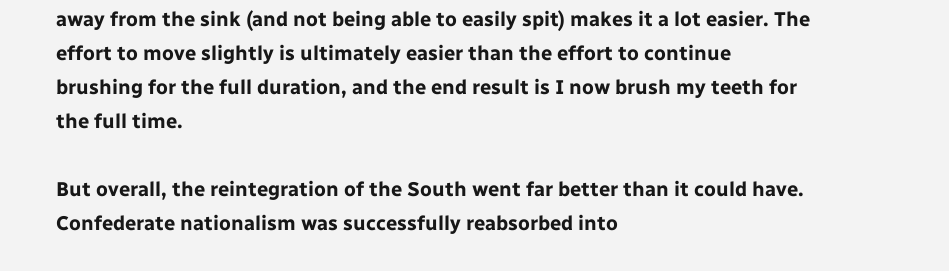away from the sink (and not being able to easily spit) makes it a lot easier. The effort to move slightly is ultimately easier than the effort to continue brushing for the full duration, and the end result is I now brush my teeth for the full time.

But overall, the reintegration of the South went far better than it could have. Confederate nationalism was successfully reabsorbed into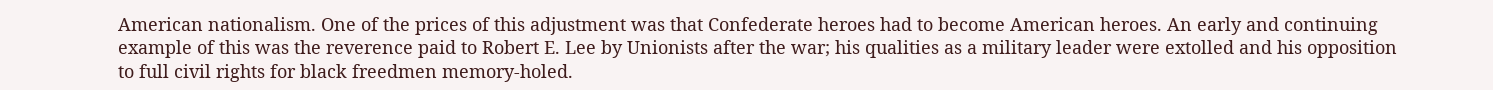American nationalism. One of the prices of this adjustment was that Confederate heroes had to become American heroes. An early and continuing example of this was the reverence paid to Robert E. Lee by Unionists after the war; his qualities as a military leader were extolled and his opposition to full civil rights for black freedmen memory-holed.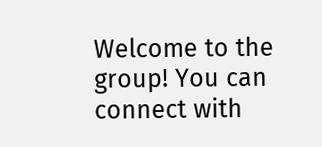Welcome to the group! You can connect with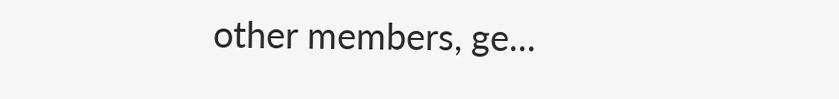other members, ge...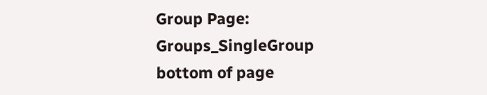Group Page: Groups_SingleGroup
bottom of page